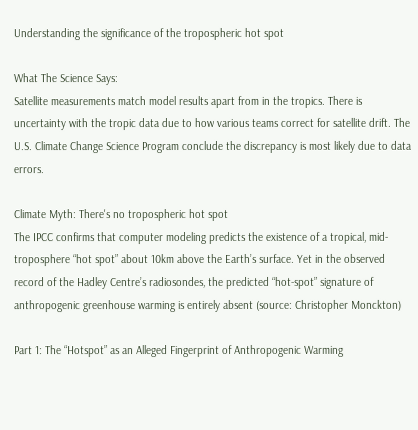Understanding the significance of the tropospheric hot spot

What The Science Says:
Satellite measurements match model results apart from in the tropics. There is uncertainty with the tropic data due to how various teams correct for satellite drift. The U.S. Climate Change Science Program conclude the discrepancy is most likely due to data errors.

Climate Myth: There's no tropospheric hot spot
The IPCC confirms that computer modeling predicts the existence of a tropical, mid-troposphere “hot spot” about 10km above the Earth’s surface. Yet in the observed record of the Hadley Centre’s radiosondes, the predicted “hot-spot” signature of anthropogenic greenhouse warming is entirely absent (source: Christopher Monckton)

Part 1: The “Hotspot” as an Alleged Fingerprint of Anthropogenic Warming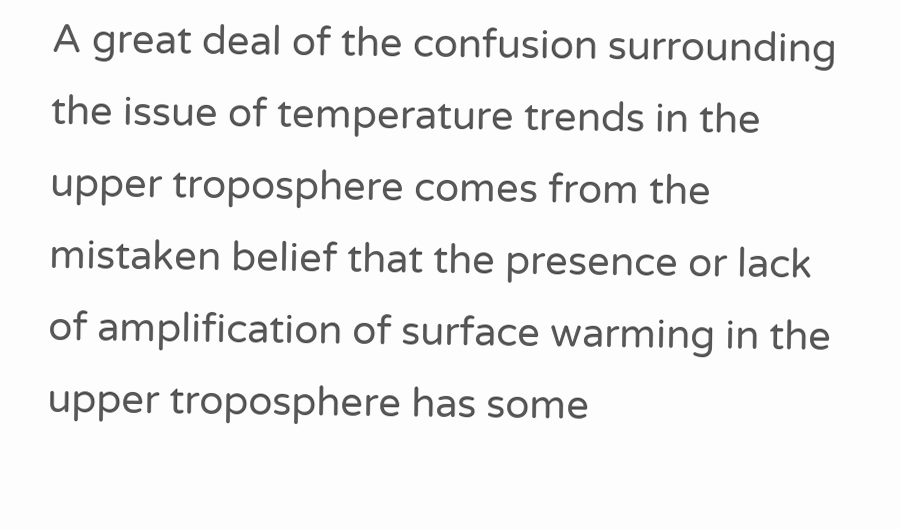A great deal of the confusion surrounding the issue of temperature trends in the upper troposphere comes from the mistaken belief that the presence or lack of amplification of surface warming in the upper troposphere has some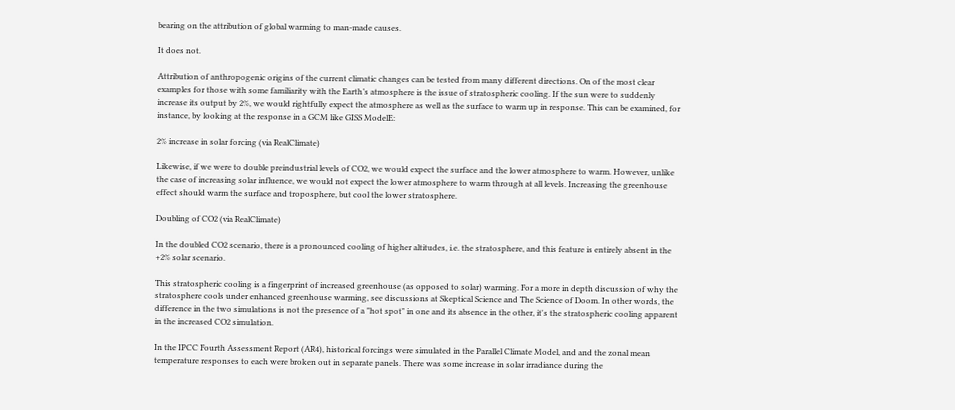bearing on the attribution of global warming to man-made causes.

It does not.

Attribution of anthropogenic origins of the current climatic changes can be tested from many different directions. On of the most clear examples for those with some familiarity with the Earth’s atmosphere is the issue of stratospheric cooling. If the sun were to suddenly increase its output by 2%, we would rightfully expect the atmosphere as well as the surface to warm up in response. This can be examined, for instance, by looking at the response in a GCM like GISS ModelE:

2% increase in solar forcing (via RealClimate)

Likewise, if we were to double preindustrial levels of CO2, we would expect the surface and the lower atmosphere to warm. However, unlike the case of increasing solar influence, we would not expect the lower atmosphere to warm through at all levels. Increasing the greenhouse effect should warm the surface and troposphere, but cool the lower stratosphere.

Doubling of CO2 (via RealClimate)

In the doubled CO2 scenario, there is a pronounced cooling of higher altitudes, i.e. the stratosphere, and this feature is entirely absent in the +2% solar scenario.

This stratospheric cooling is a fingerprint of increased greenhouse (as opposed to solar) warming. For a more in depth discussion of why the stratosphere cools under enhanced greenhouse warming, see discussions at Skeptical Science and The Science of Doom. In other words, the difference in the two simulations is not the presence of a "hot spot" in one and its absence in the other, it's the stratospheric cooling apparent in the increased CO2 simulation.

In the IPCC Fourth Assessment Report (AR4), historical forcings were simulated in the Parallel Climate Model, and and the zonal mean temperature responses to each were broken out in separate panels. There was some increase in solar irradiance during the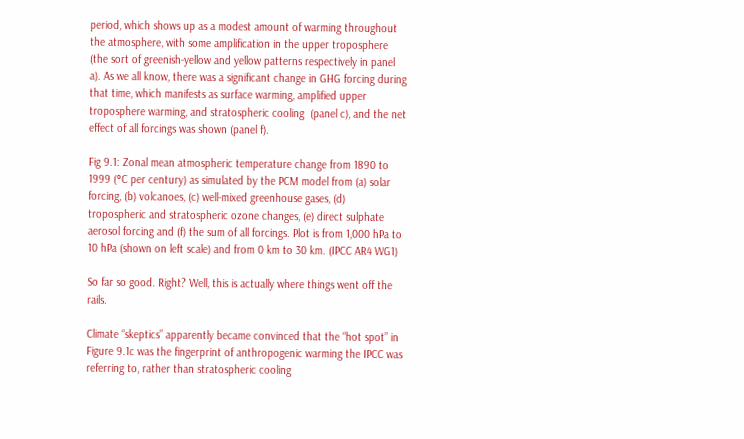period, which shows up as a modest amount of warming throughout the atmosphere, with some amplification in the upper troposphere (the sort of greenish-yellow and yellow patterns respectively in panel a). As we all know, there was a significant change in GHG forcing during that time, which manifests as surface warming, amplified upper troposphere warming, and stratospheric cooling  (panel c), and the net effect of all forcings was shown (panel f).

Fig 9.1: Zonal mean atmospheric temperature change from 1890 to 1999 (°C per century) as simulated by the PCM model from (a) solar forcing, (b) volcanoes, (c) well-mixed greenhouse gases, (d) tropospheric and stratospheric ozone changes, (e) direct sulphate aerosol forcing and (f) the sum of all forcings. Plot is from 1,000 hPa to 10 hPa (shown on left scale) and from 0 km to 30 km. (IPCC AR4 WG1)

So far so good. Right? Well, this is actually where things went off the rails.

Climate “skeptics” apparently became convinced that the “hot spot” in Figure 9.1c was the fingerprint of anthropogenic warming the IPCC was referring to, rather than stratospheric cooling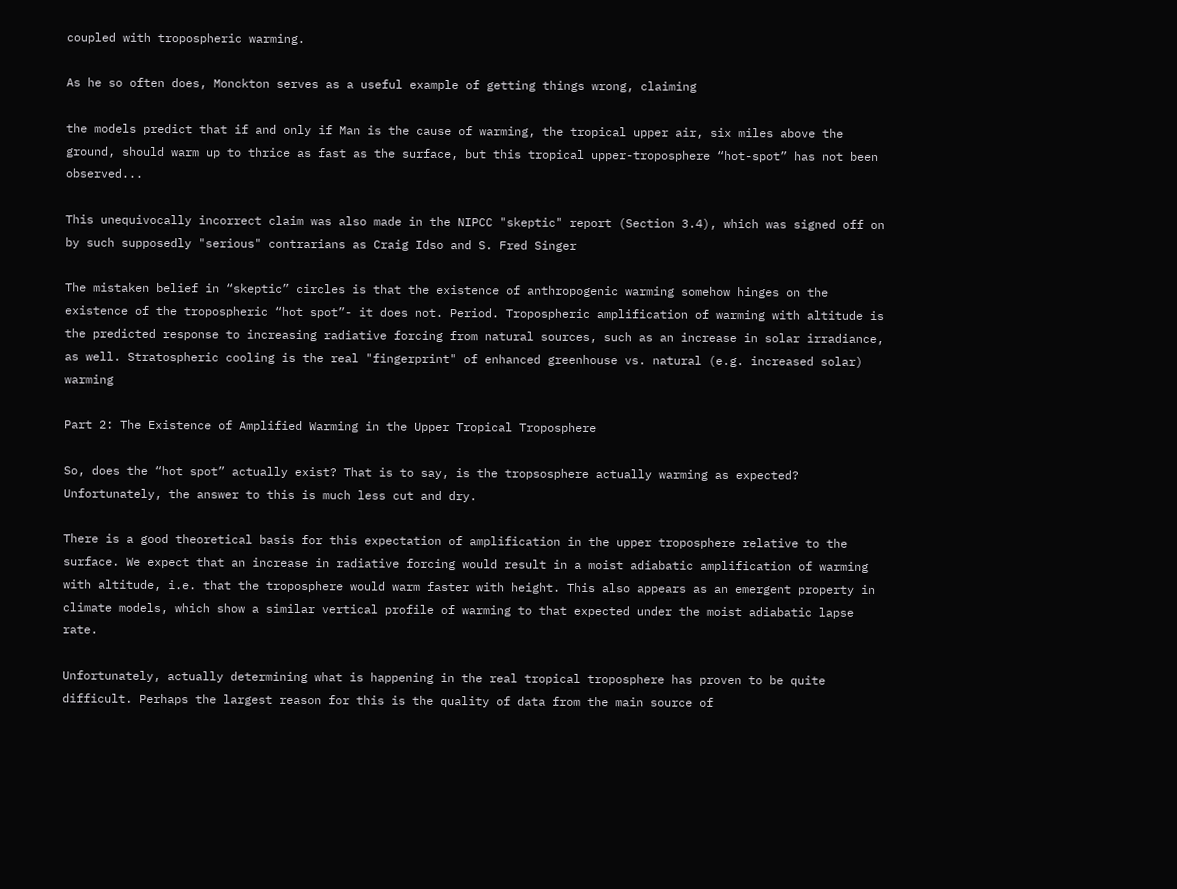coupled with tropospheric warming.

As he so often does, Monckton serves as a useful example of getting things wrong, claiming

the models predict that if and only if Man is the cause of warming, the tropical upper air, six miles above the ground, should warm up to thrice as fast as the surface, but this tropical upper-troposphere “hot-spot” has not been observed...

This unequivocally incorrect claim was also made in the NIPCC "skeptic" report (Section 3.4), which was signed off on by such supposedly "serious" contrarians as Craig Idso and S. Fred Singer

The mistaken belief in “skeptic” circles is that the existence of anthropogenic warming somehow hinges on the existence of the tropospheric “hot spot”- it does not. Period. Tropospheric amplification of warming with altitude is the predicted response to increasing radiative forcing from natural sources, such as an increase in solar irradiance, as well. Stratospheric cooling is the real "fingerprint" of enhanced greenhouse vs. natural (e.g. increased solar) warming

Part 2: The Existence of Amplified Warming in the Upper Tropical Troposphere

So, does the “hot spot” actually exist? That is to say, is the tropsosphere actually warming as expected? Unfortunately, the answer to this is much less cut and dry.

There is a good theoretical basis for this expectation of amplification in the upper troposphere relative to the surface. We expect that an increase in radiative forcing would result in a moist adiabatic amplification of warming with altitude, i.e. that the troposphere would warm faster with height. This also appears as an emergent property in climate models, which show a similar vertical profile of warming to that expected under the moist adiabatic lapse rate.

Unfortunately, actually determining what is happening in the real tropical troposphere has proven to be quite difficult. Perhaps the largest reason for this is the quality of data from the main source of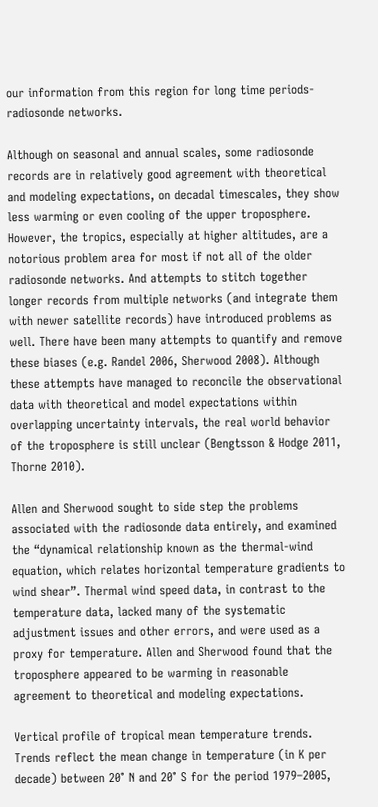our information from this region for long time periods- radiosonde networks.

Although on seasonal and annual scales, some radiosonde records are in relatively good agreement with theoretical and modeling expectations, on decadal timescales, they show less warming or even cooling of the upper troposphere. However, the tropics, especially at higher altitudes, are a notorious problem area for most if not all of the older radiosonde networks. And attempts to stitch together longer records from multiple networks (and integrate them with newer satellite records) have introduced problems as well. There have been many attempts to quantify and remove these biases (e.g. Randel 2006, Sherwood 2008). Although these attempts have managed to reconcile the observational data with theoretical and model expectations within overlapping uncertainty intervals, the real world behavior of the troposphere is still unclear (Bengtsson & Hodge 2011, Thorne 2010).

Allen and Sherwood sought to side step the problems associated with the radiosonde data entirely, and examined the “dynamical relationship known as the thermal-wind equation, which relates horizontal temperature gradients to wind shear”. Thermal wind speed data, in contrast to the temperature data, lacked many of the systematic adjustment issues and other errors, and were used as a proxy for temperature. Allen and Sherwood found that the troposphere appeared to be warming in reasonable agreement to theoretical and modeling expectations.

Vertical profile of tropical mean temperature trends. Trends reflect the mean change in temperature (in K per decade) between 20° N and 20° S for the period 1979–2005,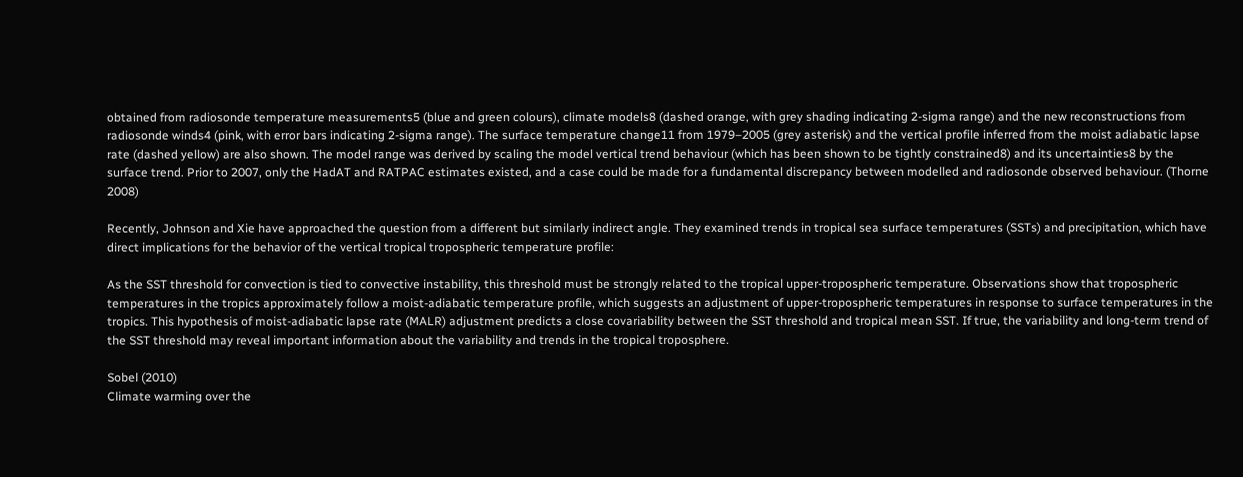obtained from radiosonde temperature measurements5 (blue and green colours), climate models8 (dashed orange, with grey shading indicating 2-sigma range) and the new reconstructions from radiosonde winds4 (pink, with error bars indicating 2-sigma range). The surface temperature change11 from 1979–2005 (grey asterisk) and the vertical profile inferred from the moist adiabatic lapse rate (dashed yellow) are also shown. The model range was derived by scaling the model vertical trend behaviour (which has been shown to be tightly constrained8) and its uncertainties8 by the surface trend. Prior to 2007, only the HadAT and RATPAC estimates existed, and a case could be made for a fundamental discrepancy between modelled and radiosonde observed behaviour. (Thorne 2008)

Recently, Johnson and Xie have approached the question from a different but similarly indirect angle. They examined trends in tropical sea surface temperatures (SSTs) and precipitation, which have direct implications for the behavior of the vertical tropical tropospheric temperature profile:

As the SST threshold for convection is tied to convective instability, this threshold must be strongly related to the tropical upper-tropospheric temperature. Observations show that tropospheric temperatures in the tropics approximately follow a moist-adiabatic temperature profile, which suggests an adjustment of upper-tropospheric temperatures in response to surface temperatures in the tropics. This hypothesis of moist-adiabatic lapse rate (MALR) adjustment predicts a close covariability between the SST threshold and tropical mean SST. If true, the variability and long-term trend of the SST threshold may reveal important information about the variability and trends in the tropical troposphere.

Sobel (2010)
Climate warming over the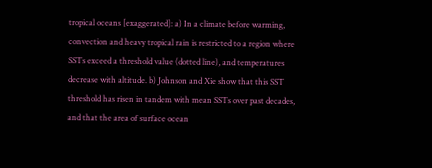tropical oceans [exaggerated]: a) In a climate before warming, convection and heavy tropical rain is restricted to a region where SSTs exceed a threshold value (dotted line), and temperatures decrease with altitude. b) Johnson and Xie show that this SST threshold has risen in tandem with mean SSTs over past decades, and that the area of surface ocean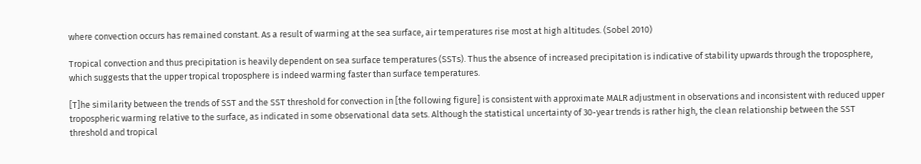where convection occurs has remained constant. As a result of warming at the sea surface, air temperatures rise most at high altitudes. (Sobel 2010)

Tropical convection and thus precipitation is heavily dependent on sea surface temperatures (SSTs). Thus the absence of increased precipitation is indicative of stability upwards through the troposphere, which suggests that the upper tropical troposphere is indeed warming faster than surface temperatures.

[T]he similarity between the trends of SST and the SST threshold for convection in [the following figure] is consistent with approximate MALR adjustment in observations and inconsistent with reduced upper tropospheric warming relative to the surface, as indicated in some observational data sets. Although the statistical uncertainty of 30-year trends is rather high, the clean relationship between the SST threshold and tropical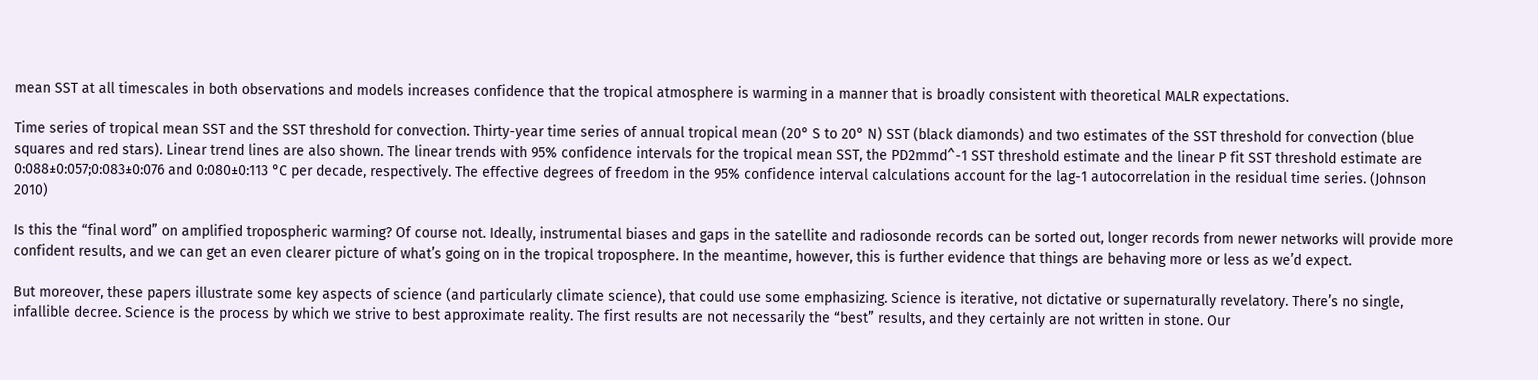mean SST at all timescales in both observations and models increases confidence that the tropical atmosphere is warming in a manner that is broadly consistent with theoretical MALR expectations.

Time series of tropical mean SST and the SST threshold for convection. Thirty-year time series of annual tropical mean (20° S to 20° N) SST (black diamonds) and two estimates of the SST threshold for convection (blue squares and red stars). Linear trend lines are also shown. The linear trends with 95% confidence intervals for the tropical mean SST, the PD2mmd^-1 SST threshold estimate and the linear P fit SST threshold estimate are 0:088±0:057;0:083±0:076 and 0:080±0:113 °C per decade, respectively. The effective degrees of freedom in the 95% confidence interval calculations account for the lag-1 autocorrelation in the residual time series. (Johnson 2010)

Is this the “final word” on amplified tropospheric warming? Of course not. Ideally, instrumental biases and gaps in the satellite and radiosonde records can be sorted out, longer records from newer networks will provide more confident results, and we can get an even clearer picture of what’s going on in the tropical troposphere. In the meantime, however, this is further evidence that things are behaving more or less as we’d expect.

But moreover, these papers illustrate some key aspects of science (and particularly climate science), that could use some emphasizing. Science is iterative, not dictative or supernaturally revelatory. There’s no single, infallible decree. Science is the process by which we strive to best approximate reality. The first results are not necessarily the “best” results, and they certainly are not written in stone. Our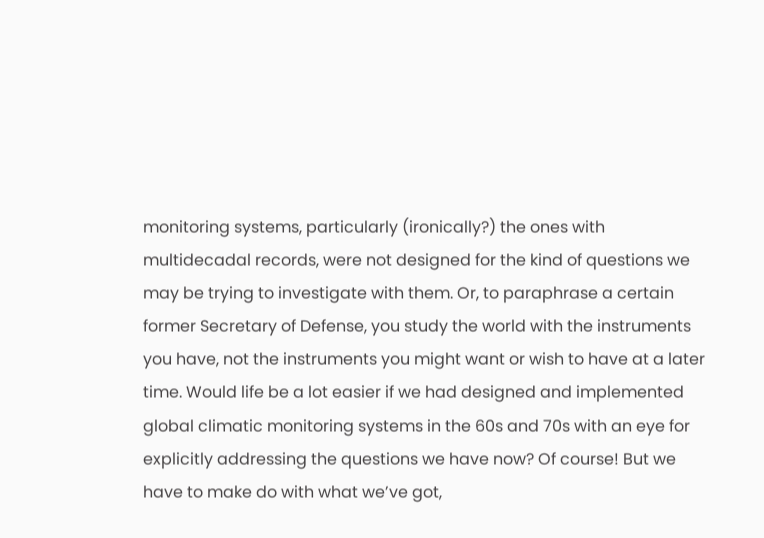monitoring systems, particularly (ironically?) the ones with multidecadal records, were not designed for the kind of questions we may be trying to investigate with them. Or, to paraphrase a certain former Secretary of Defense, you study the world with the instruments you have, not the instruments you might want or wish to have at a later time. Would life be a lot easier if we had designed and implemented global climatic monitoring systems in the 60s and 70s with an eye for explicitly addressing the questions we have now? Of course! But we have to make do with what we’ve got,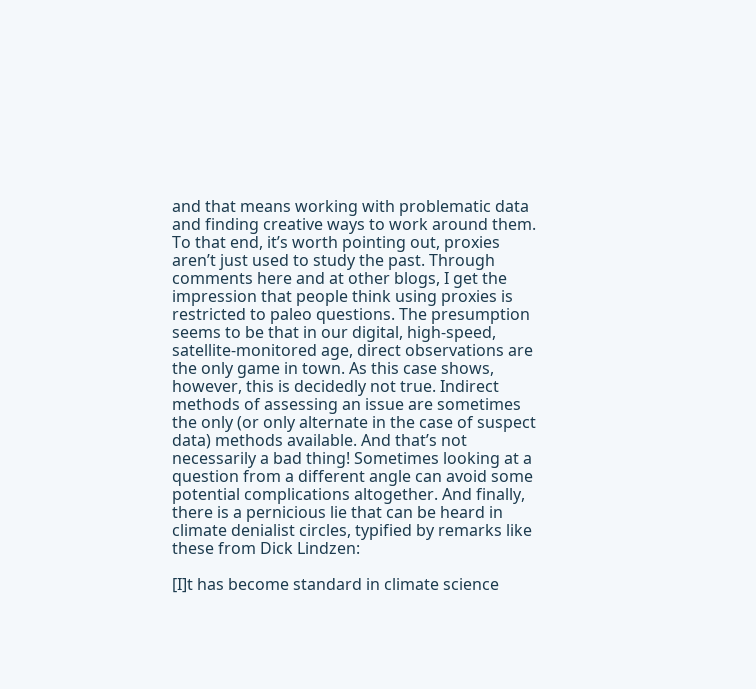and that means working with problematic data and finding creative ways to work around them. To that end, it’s worth pointing out, proxies aren’t just used to study the past. Through comments here and at other blogs, I get the impression that people think using proxies is restricted to paleo questions. The presumption seems to be that in our digital, high-speed, satellite-monitored age, direct observations are the only game in town. As this case shows, however, this is decidedly not true. Indirect methods of assessing an issue are sometimes the only (or only alternate in the case of suspect data) methods available. And that’s not necessarily a bad thing! Sometimes looking at a question from a different angle can avoid some potential complications altogether. And finally, there is a pernicious lie that can be heard in climate denialist circles, typified by remarks like these from Dick Lindzen:

[I]t has become standard in climate science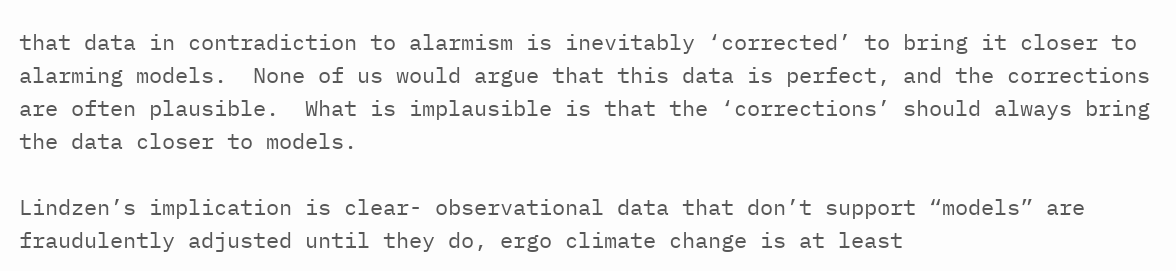that data in contradiction to alarmism is inevitably ‘corrected’ to bring it closer to alarming models.  None of us would argue that this data is perfect, and the corrections are often plausible.  What is implausible is that the ‘corrections’ should always bring the data closer to models.

Lindzen’s implication is clear- observational data that don’t support “models” are fraudulently adjusted until they do, ergo climate change is at least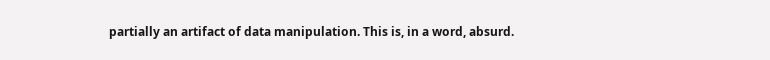partially an artifact of data manipulation. This is, in a word, absurd.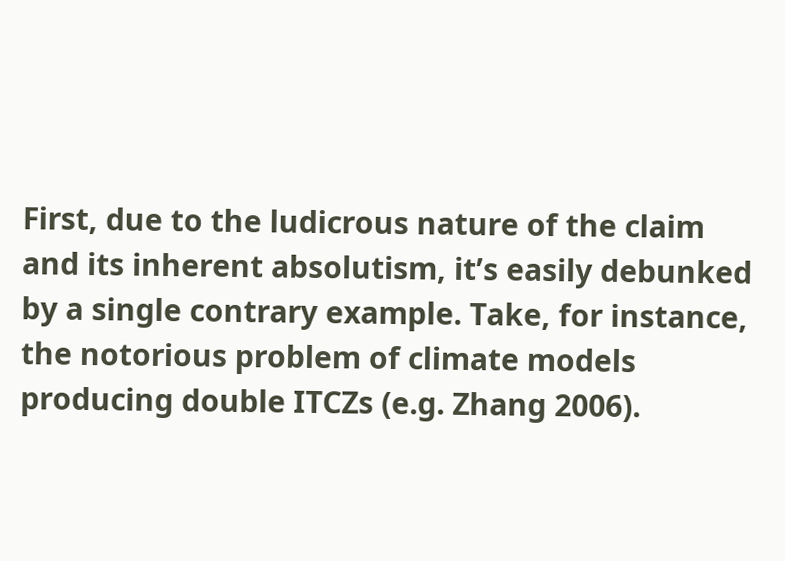First, due to the ludicrous nature of the claim and its inherent absolutism, it’s easily debunked by a single contrary example. Take, for instance, the notorious problem of climate models producing double ITCZs (e.g. Zhang 2006).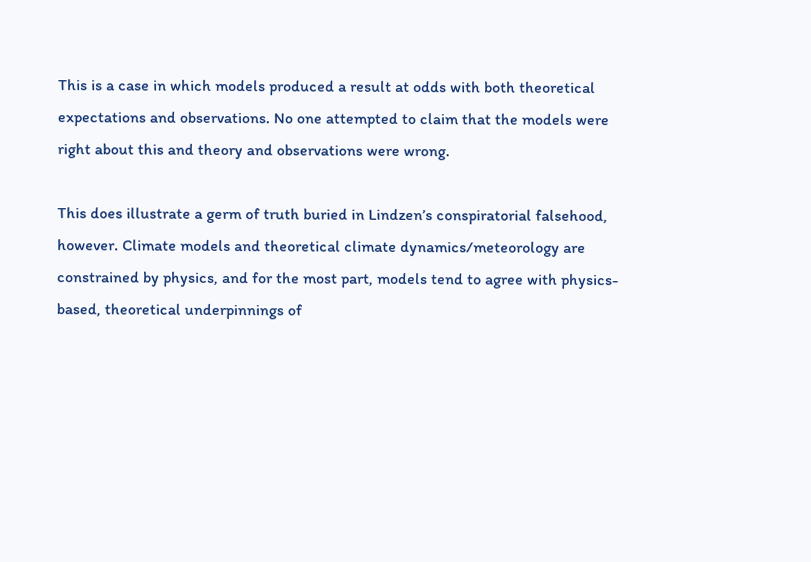This is a case in which models produced a result at odds with both theoretical expectations and observations. No one attempted to claim that the models were right about this and theory and observations were wrong.

This does illustrate a germ of truth buried in Lindzen’s conspiratorial falsehood, however. Climate models and theoretical climate dynamics/meteorology are constrained by physics, and for the most part, models tend to agree with physics-based, theoretical underpinnings of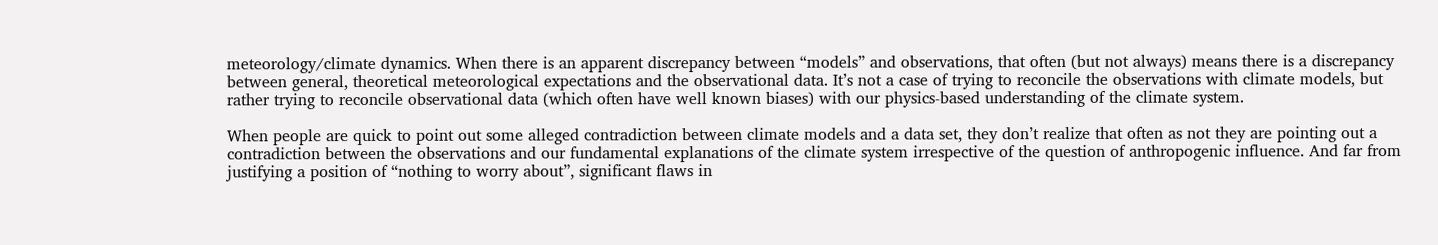meteorology/climate dynamics. When there is an apparent discrepancy between “models” and observations, that often (but not always) means there is a discrepancy between general, theoretical meteorological expectations and the observational data. It’s not a case of trying to reconcile the observations with climate models, but rather trying to reconcile observational data (which often have well known biases) with our physics-based understanding of the climate system.

When people are quick to point out some alleged contradiction between climate models and a data set, they don’t realize that often as not they are pointing out a contradiction between the observations and our fundamental explanations of the climate system irrespective of the question of anthropogenic influence. And far from justifying a position of “nothing to worry about”, significant flaws in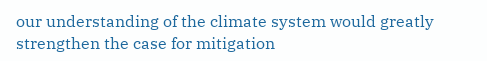our understanding of the climate system would greatly strengthen the case for mitigation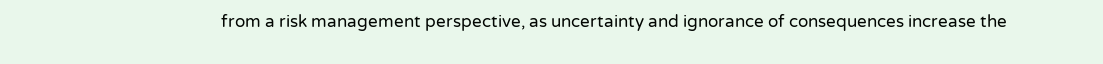from a risk management perspective, as uncertainty and ignorance of consequences increase the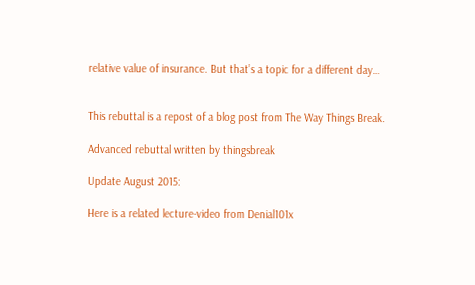relative value of insurance. But that’s a topic for a different day…


This rebuttal is a repost of a blog post from The Way Things Break.

Advanced rebuttal written by thingsbreak

Update August 2015:

Here is a related lecture-video from Denial101x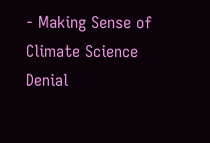- Making Sense of Climate Science Denial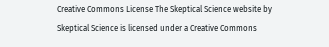Creative Commons License The Skeptical Science website by Skeptical Science is licensed under a Creative Commons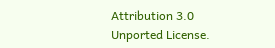Attribution 3.0 Unported License.